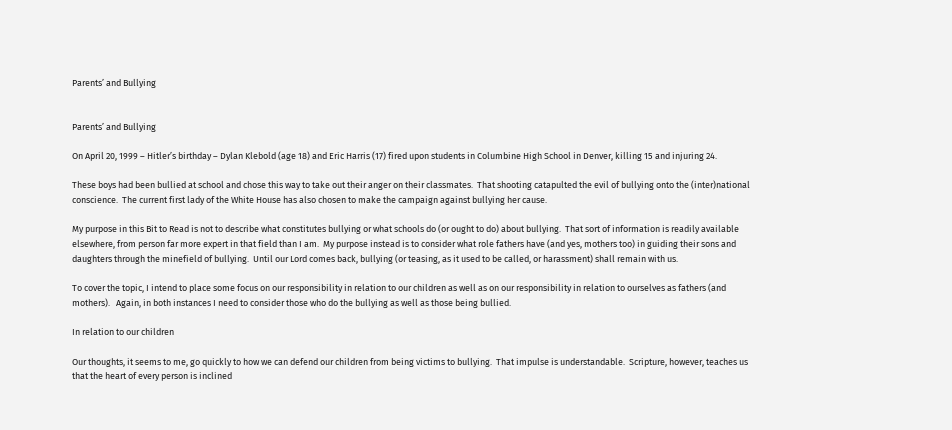Parents’ and Bullying


Parents’ and Bullying

On April 20, 1999 – Hitler’s birthday – Dylan Klebold (age 18) and Eric Harris (17) fired upon students in Columbine High School in Denver, killing 15 and injuring 24.

These boys had been bullied at school and chose this way to take out their anger on their classmates.  That shooting catapulted the evil of bullying onto the (inter)national conscience.  The current first lady of the White House has also chosen to make the campaign against bullying her cause.

My purpose in this Bit to Read is not to describe what constitutes bullying or what schools do (or ought to do) about bullying.  That sort of information is readily available elsewhere, from person far more expert in that field than I am.  My purpose instead is to consider what role fathers have (and yes, mothers too) in guiding their sons and daughters through the minefield of bullying.  Until our Lord comes back, bullying (or teasing, as it used to be called, or harassment) shall remain with us.

To cover the topic, I intend to place some focus on our responsibility in relation to our children as well as on our responsibility in relation to ourselves as fathers (and mothers).   Again, in both instances I need to consider those who do the bullying as well as those being bullied.

In relation to our children

Our thoughts, it seems to me, go quickly to how we can defend our children from being victims to bullying.  That impulse is understandable.  Scripture, however, teaches us that the heart of every person is inclined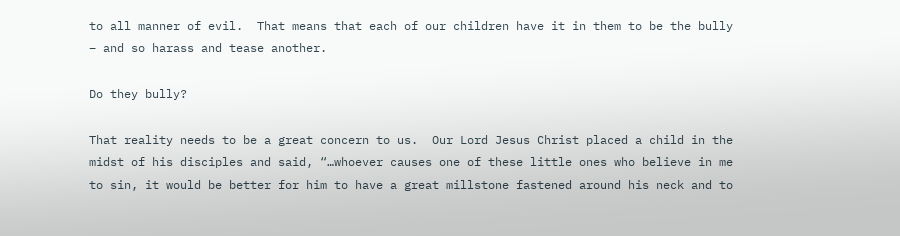to all manner of evil.  That means that each of our children have it in them to be the bully – and so harass and tease another.

Do they bully?

That reality needs to be a great concern to us.  Our Lord Jesus Christ placed a child in the midst of his disciples and said, “…whoever causes one of these little ones who believe in me to sin, it would be better for him to have a great millstone fastened around his neck and to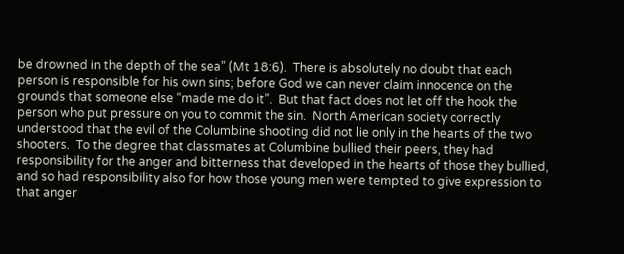be drowned in the depth of the sea” (Mt 18:6).  There is absolutely no doubt that each person is responsible for his own sins; before God we can never claim innocence on the grounds that someone else “made me do it”.  But that fact does not let off the hook the person who put pressure on you to commit the sin.  North American society correctly understood that the evil of the Columbine shooting did not lie only in the hearts of the two shooters.  To the degree that classmates at Columbine bullied their peers, they had responsibility for the anger and bitterness that developed in the hearts of those they bullied, and so had responsibility also for how those young men were tempted to give expression to that anger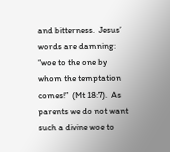and bitterness.  Jesus’ words are damning: “woe to the one by whom the temptation comes!”  (Mt 18:7).  As parents we do not want such a divine woe to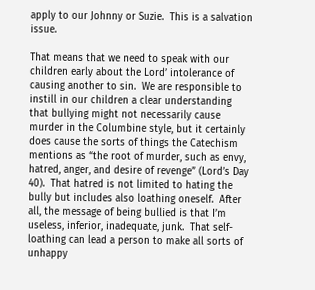apply to our Johnny or Suzie.  This is a salvation issue.

That means that we need to speak with our children early about the Lord’ intolerance of causing another to sin.  We are responsible to instill in our children a clear understanding that bullying might not necessarily cause murder in the Columbine style, but it certainly does cause the sorts of things the Catechism mentions as “the root of murder, such as envy, hatred, anger, and desire of revenge” (Lord’s Day 40).  That hatred is not limited to hating the bully but includes also loathing oneself.  After all, the message of being bullied is that I’m useless, inferior, inadequate, junk.  That self-loathing can lead a person to make all sorts of unhappy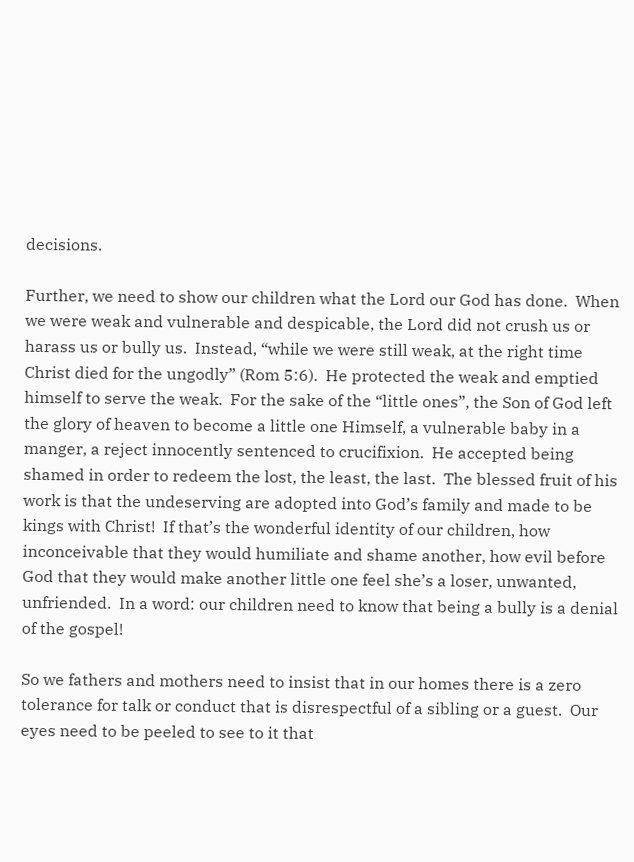decisions.

Further, we need to show our children what the Lord our God has done.  When we were weak and vulnerable and despicable, the Lord did not crush us or harass us or bully us.  Instead, “while we were still weak, at the right time Christ died for the ungodly” (Rom 5:6).  He protected the weak and emptied himself to serve the weak.  For the sake of the “little ones”, the Son of God left the glory of heaven to become a little one Himself, a vulnerable baby in a manger, a reject innocently sentenced to crucifixion.  He accepted being shamed in order to redeem the lost, the least, the last.  The blessed fruit of his work is that the undeserving are adopted into God’s family and made to be kings with Christ!  If that’s the wonderful identity of our children, how inconceivable that they would humiliate and shame another, how evil before God that they would make another little one feel she’s a loser, unwanted, unfriended.  In a word: our children need to know that being a bully is a denial of the gospel!

So we fathers and mothers need to insist that in our homes there is a zero tolerance for talk or conduct that is disrespectful of a sibling or a guest.  Our eyes need to be peeled to see to it that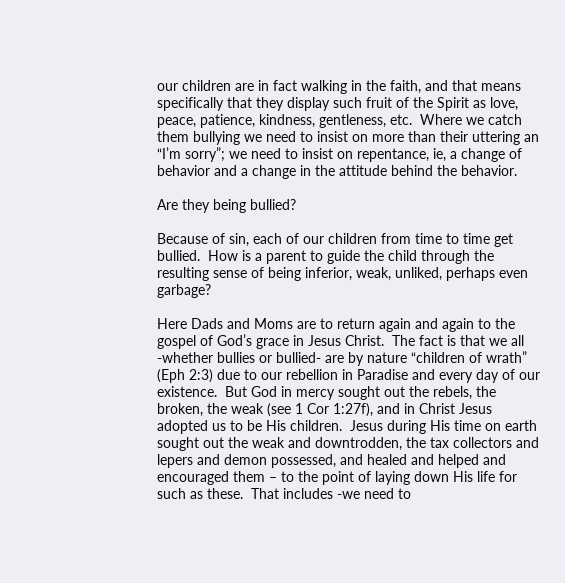our children are in fact walking in the faith, and that means specifically that they display such fruit of the Spirit as love, peace, patience, kindness, gentleness, etc.  Where we catch them bullying we need to insist on more than their uttering an “I’m sorry”; we need to insist on repentance, ie, a change of behavior and a change in the attitude behind the behavior.

Are they being bullied?

Because of sin, each of our children from time to time get bullied.  How is a parent to guide the child through the resulting sense of being inferior, weak, unliked, perhaps even garbage?

Here Dads and Moms are to return again and again to the gospel of God’s grace in Jesus Christ.  The fact is that we all -whether bullies or bullied- are by nature “children of wrath” (Eph 2:3) due to our rebellion in Paradise and every day of our existence.  But God in mercy sought out the rebels, the broken, the weak (see 1 Cor 1:27f), and in Christ Jesus adopted us to be His children.  Jesus during His time on earth sought out the weak and downtrodden, the tax collectors and lepers and demon possessed, and healed and helped and encouraged them – to the point of laying down His life for such as these.  That includes -we need to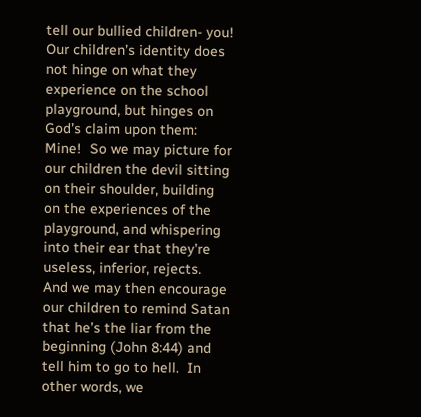tell our bullied children- you!  Our children’s identity does not hinge on what they experience on the school playground, but hinges on God’s claim upon them: Mine!  So we may picture for our children the devil sitting on their shoulder, building on the experiences of the playground, and whispering into their ear that they’re useless, inferior, rejects.  And we may then encourage our children to remind Satan that he’s the liar from the beginning (John 8:44) and tell him to go to hell.  In other words, we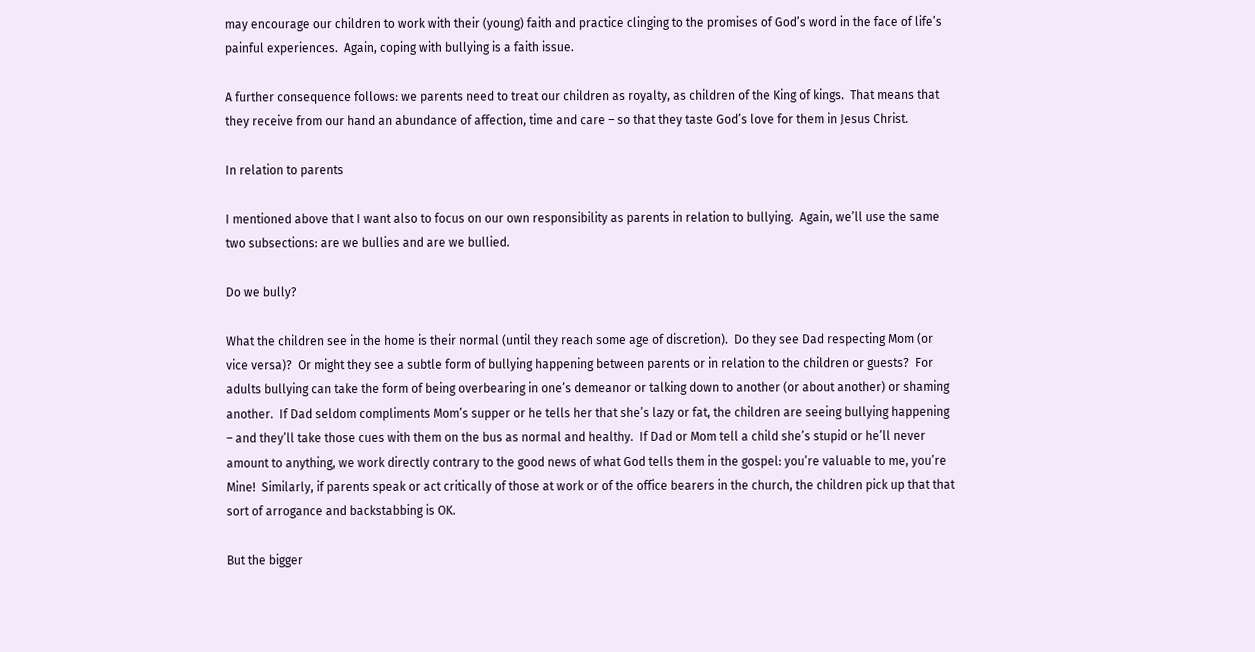may encourage our children to work with their (young) faith and practice clinging to the promises of God’s word in the face of life’s painful experiences.  Again, coping with bullying is a faith issue.

A further consequence follows: we parents need to treat our children as royalty, as children of the King of kings.  That means that they receive from our hand an abundance of affection, time and care – so that they taste God’s love for them in Jesus Christ.

In relation to parents

I mentioned above that I want also to focus on our own responsibility as parents in relation to bullying.  Again, we’ll use the same two subsections: are we bullies and are we bullied.

Do we bully?

What the children see in the home is their normal (until they reach some age of discretion).  Do they see Dad respecting Mom (or vice versa)?  Or might they see a subtle form of bullying happening between parents or in relation to the children or guests?  For adults bullying can take the form of being overbearing in one’s demeanor or talking down to another (or about another) or shaming another.  If Dad seldom compliments Mom’s supper or he tells her that she’s lazy or fat, the children are seeing bullying happening – and they’ll take those cues with them on the bus as normal and healthy.  If Dad or Mom tell a child she’s stupid or he’ll never amount to anything, we work directly contrary to the good news of what God tells them in the gospel: you’re valuable to me, you’re Mine!  Similarly, if parents speak or act critically of those at work or of the office bearers in the church, the children pick up that that sort of arrogance and backstabbing is OK.

But the bigger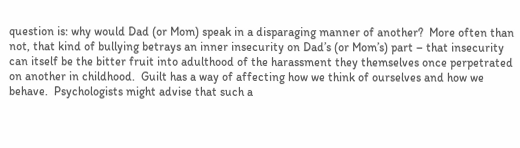question is: why would Dad (or Mom) speak in a disparaging manner of another?  More often than not, that kind of bullying betrays an inner insecurity on Dad’s (or Mom’s) part – that insecurity can itself be the bitter fruit into adulthood of the harassment they themselves once perpetrated on another in childhood.  Guilt has a way of affecting how we think of ourselves and how we behave.  Psychologists might advise that such a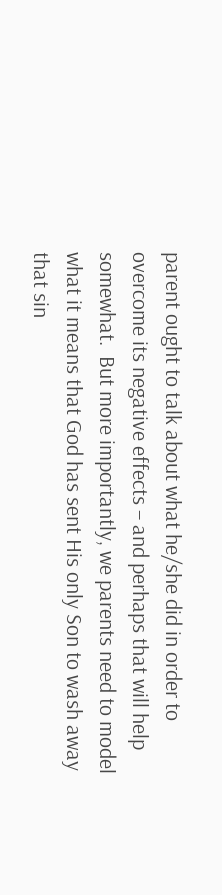parent ought to talk about what he/she did in order to overcome its negative effects – and perhaps that will help somewhat.  But more importantly, we parents need to model what it means that God has sent His only Son to wash away that sin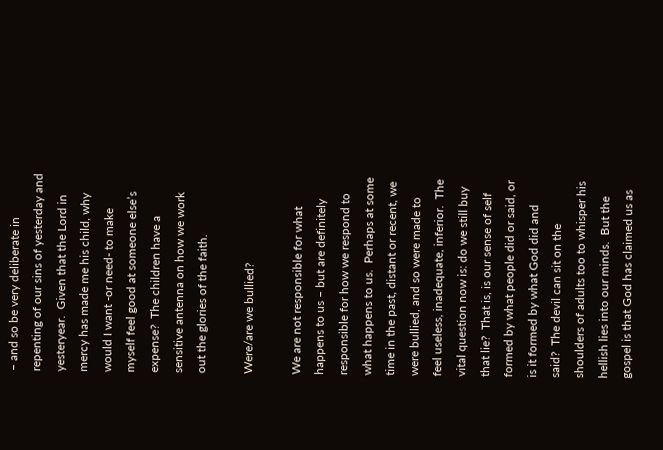– and so be very deliberate in repenting of our sins of yesterday and yesteryear.  Given that the Lord in mercy has made me his child, why would I want -or need- to make myself feel good at someone else’s expense?  The children have a sensitive antenna on how we work out the glories of the faith.

Were/are we bullied?

We are not responsible for what happens to us – but are definitely responsible for how we respond to what happens to us.  Perhaps at some time in the past, distant or recent, we were bullied, and so were made to feel useless, inadequate, inferior.  The vital question now is: do we still buy that lie?  That is, is our sense of self formed by what people did or said, or is it formed by what God did and said?  The devil can sit on the shoulders of adults too to whisper his hellish lies into our minds.  But the gospel is that God has claimed us as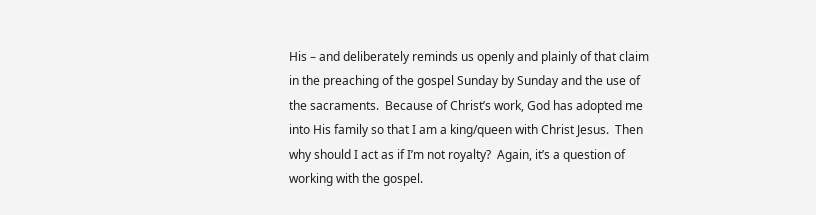His – and deliberately reminds us openly and plainly of that claim in the preaching of the gospel Sunday by Sunday and the use of the sacraments.  Because of Christ’s work, God has adopted me into His family so that I am a king/queen with Christ Jesus.  Then why should I act as if I’m not royalty?  Again, it’s a question of working with the gospel.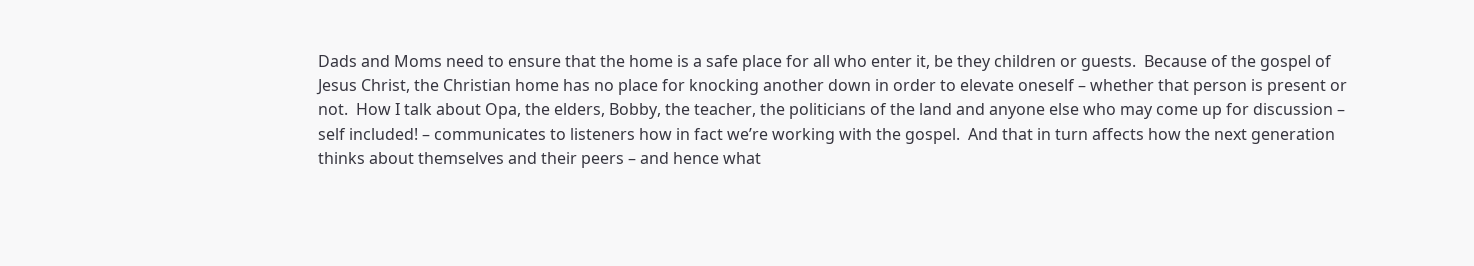Dads and Moms need to ensure that the home is a safe place for all who enter it, be they children or guests.  Because of the gospel of Jesus Christ, the Christian home has no place for knocking another down in order to elevate oneself – whether that person is present or not.  How I talk about Opa, the elders, Bobby, the teacher, the politicians of the land and anyone else who may come up for discussion – self included! – communicates to listeners how in fact we’re working with the gospel.  And that in turn affects how the next generation thinks about themselves and their peers – and hence what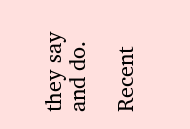they say and do.

Recent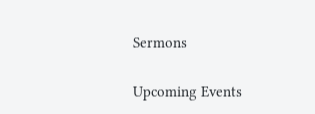Sermons

Upcoming Events